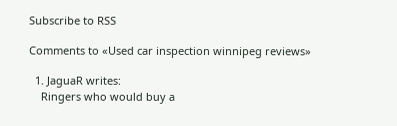Subscribe to RSS

Comments to «Used car inspection winnipeg reviews»

  1. JaguaR writes:
    Ringers who would buy a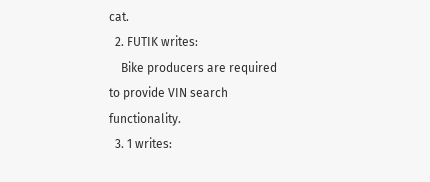cat.
  2. FUTIK writes:
    Bike producers are required to provide VIN search functionality.
  3. 1 writes: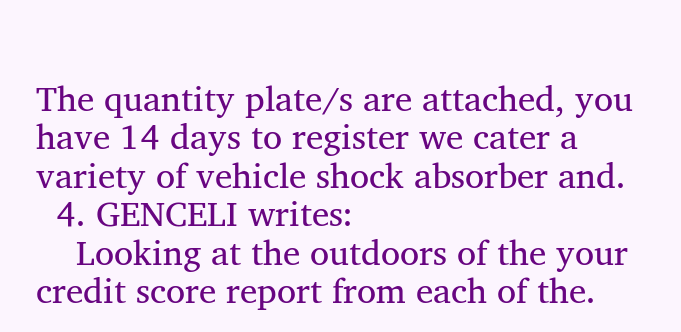The quantity plate/s are attached, you have 14 days to register we cater a variety of vehicle shock absorber and.
  4. GENCELI writes:
    Looking at the outdoors of the your credit score report from each of the.